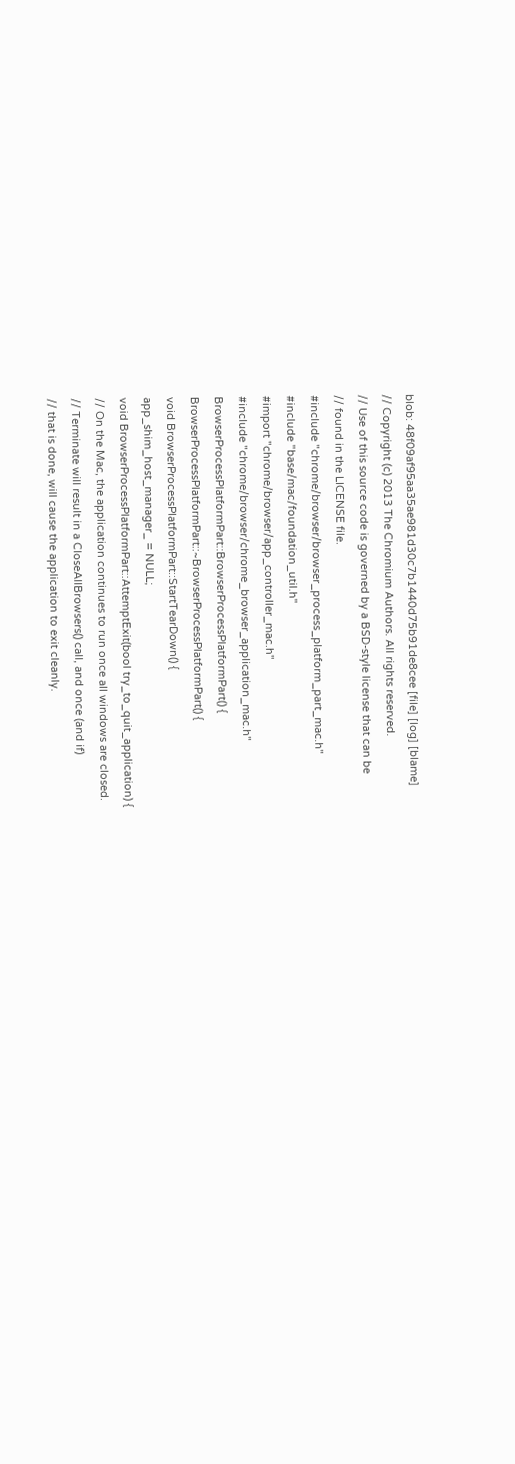blob: 48f09af95aa35ae981d30c7b1440d75b91de8cee [file] [log] [blame]
// Copyright (c) 2013 The Chromium Authors. All rights reserved.
// Use of this source code is governed by a BSD-style license that can be
// found in the LICENSE file.
#include "chrome/browser/browser_process_platform_part_mac.h"
#include "base/mac/foundation_util.h"
#import "chrome/browser/app_controller_mac.h"
#include "chrome/browser/chrome_browser_application_mac.h"
BrowserProcessPlatformPart::BrowserProcessPlatformPart() {
BrowserProcessPlatformPart::~BrowserProcessPlatformPart() {
void BrowserProcessPlatformPart::StartTearDown() {
app_shim_host_manager_ = NULL;
void BrowserProcessPlatformPart::AttemptExit(bool try_to_quit_application) {
// On the Mac, the application continues to run once all windows are closed.
// Terminate will result in a CloseAllBrowsers() call, and once (and if)
// that is done, will cause the application to exit cleanly.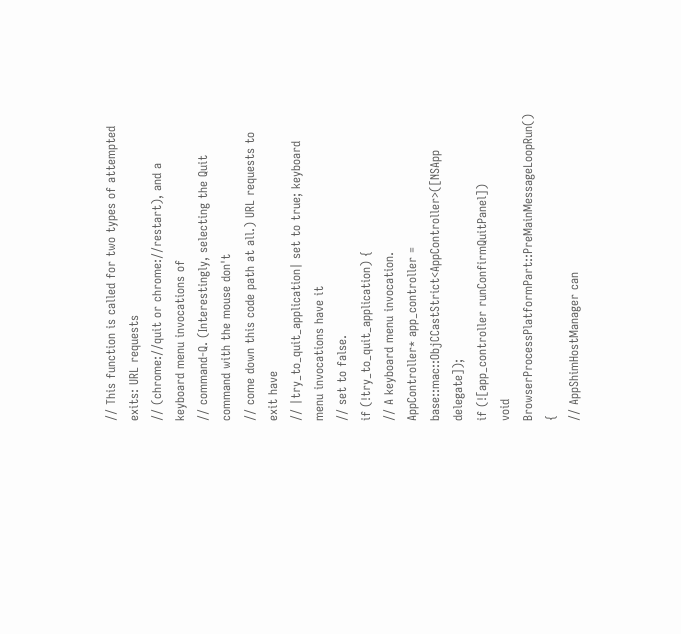// This function is called for two types of attempted exits: URL requests
// (chrome://quit or chrome://restart), and a keyboard menu invocations of
// command-Q. (Interestingly, selecting the Quit command with the mouse don't
// come down this code path at all.) URL requests to exit have
// |try_to_quit_application| set to true; keyboard menu invocations have it
// set to false.
if (!try_to_quit_application) {
// A keyboard menu invocation.
AppController* app_controller =
base::mac::ObjCCastStrict<AppController>([NSApp delegate]);
if (![app_controller runConfirmQuitPanel])
void BrowserProcessPlatformPart::PreMainMessageLoopRun() {
// AppShimHostManager can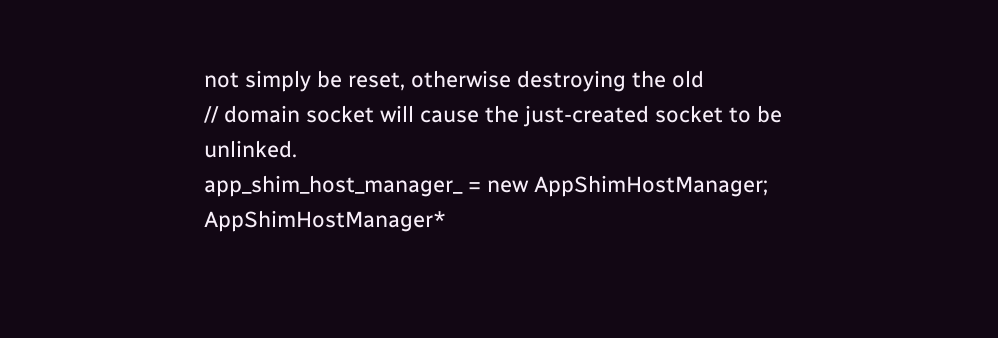not simply be reset, otherwise destroying the old
// domain socket will cause the just-created socket to be unlinked.
app_shim_host_manager_ = new AppShimHostManager;
AppShimHostManager*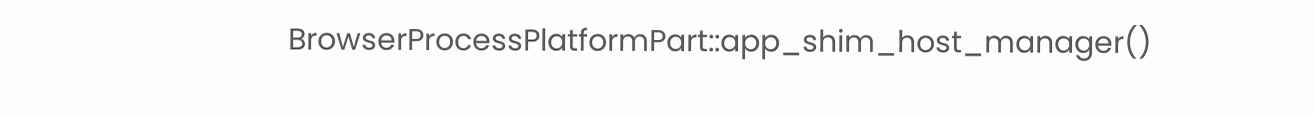BrowserProcessPlatformPart::app_shim_host_manager()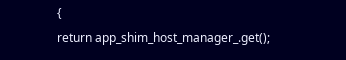{
return app_shim_host_manager_.get();